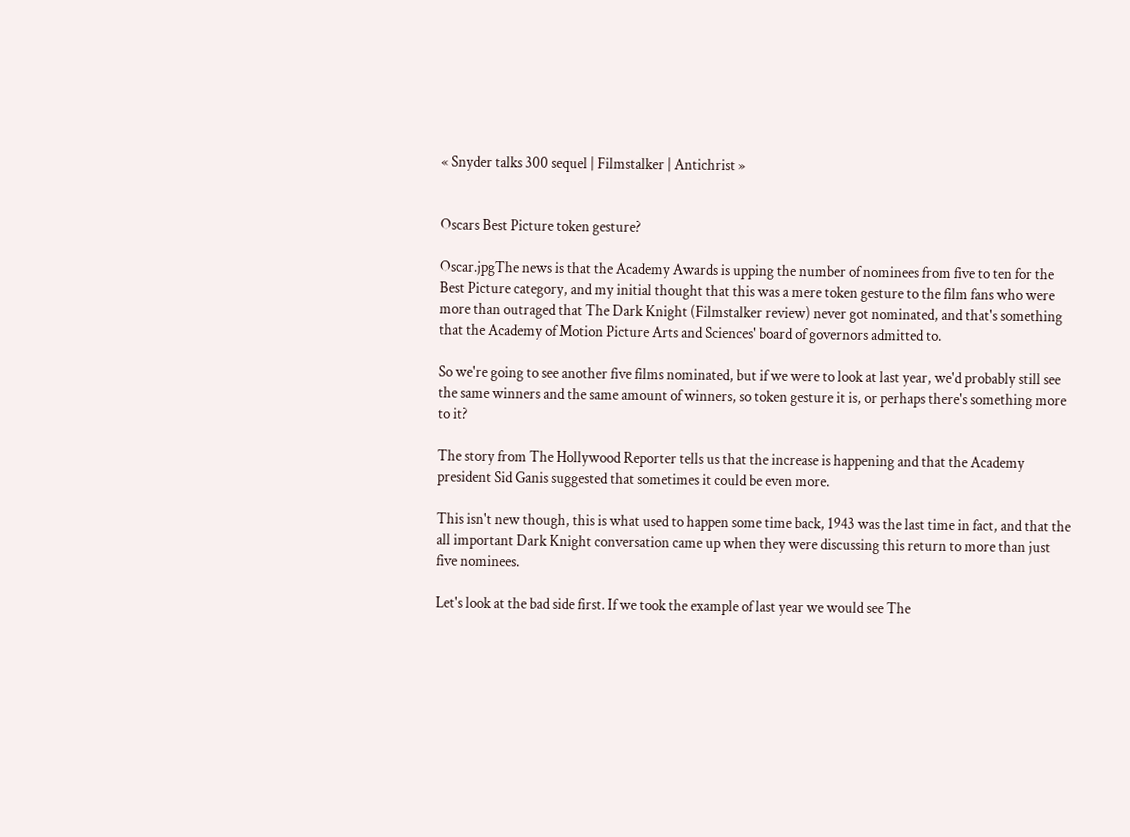« Snyder talks 300 sequel | Filmstalker | Antichrist »


Oscars Best Picture token gesture?

Oscar.jpgThe news is that the Academy Awards is upping the number of nominees from five to ten for the Best Picture category, and my initial thought that this was a mere token gesture to the film fans who were more than outraged that The Dark Knight (Filmstalker review) never got nominated, and that's something that the Academy of Motion Picture Arts and Sciences' board of governors admitted to.

So we're going to see another five films nominated, but if we were to look at last year, we'd probably still see the same winners and the same amount of winners, so token gesture it is, or perhaps there's something more to it?

The story from The Hollywood Reporter tells us that the increase is happening and that the Academy president Sid Ganis suggested that sometimes it could be even more.

This isn't new though, this is what used to happen some time back, 1943 was the last time in fact, and that the all important Dark Knight conversation came up when they were discussing this return to more than just five nominees.

Let's look at the bad side first. If we took the example of last year we would see The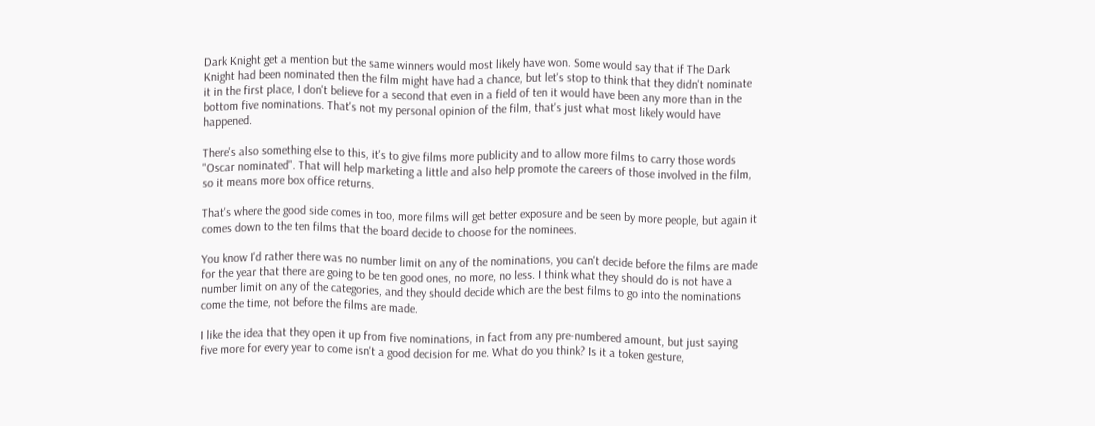Dark Knight get a mention but the same winners would most likely have won. Some would say that if The Dark Knight had been nominated then the film might have had a chance, but let's stop to think that they didn't nominate it in the first place, I don't believe for a second that even in a field of ten it would have been any more than in the bottom five nominations. That's not my personal opinion of the film, that's just what most likely would have happened.

There's also something else to this, it's to give films more publicity and to allow more films to carry those words "Oscar nominated". That will help marketing a little and also help promote the careers of those involved in the film, so it means more box office returns.

That's where the good side comes in too, more films will get better exposure and be seen by more people, but again it comes down to the ten films that the board decide to choose for the nominees.

You know I'd rather there was no number limit on any of the nominations, you can't decide before the films are made for the year that there are going to be ten good ones, no more, no less. I think what they should do is not have a number limit on any of the categories, and they should decide which are the best films to go into the nominations come the time, not before the films are made.

I like the idea that they open it up from five nominations, in fact from any pre-numbered amount, but just saying five more for every year to come isn't a good decision for me. What do you think? Is it a token gesture,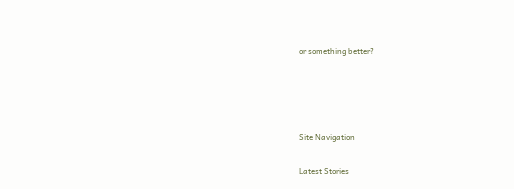or something better?




Site Navigation

Latest Stories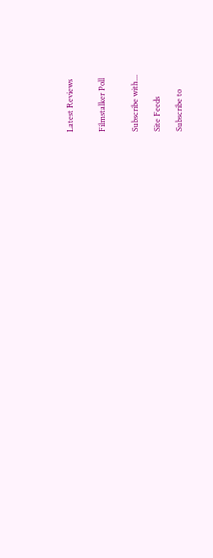Latest Reviews


Filmstalker Poll


Subscribe with...

Site Feeds

Subscribe to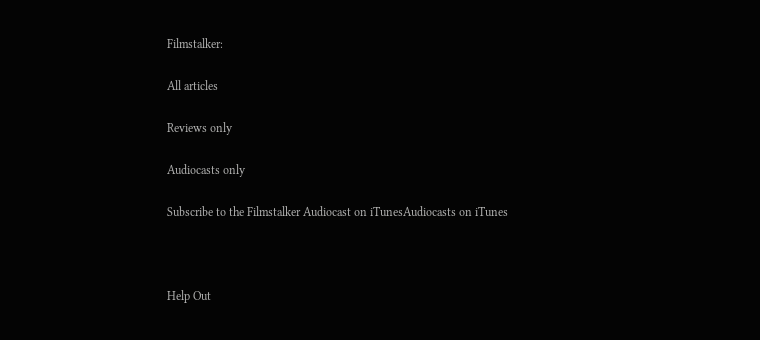Filmstalker:

All articles

Reviews only

Audiocasts only

Subscribe to the Filmstalker Audiocast on iTunesAudiocasts on iTunes



Help Out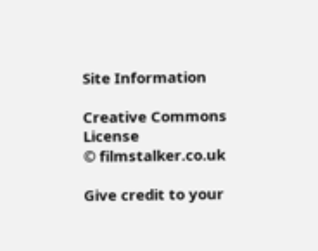Site Information

Creative Commons License
© filmstalker.co.uk

Give credit to your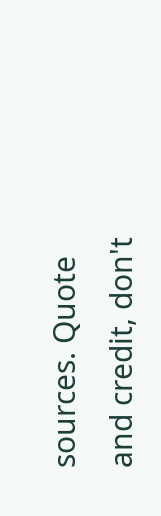sources. Quote and credit, don't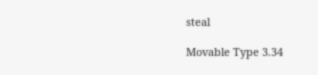steal

Movable Type 3.34